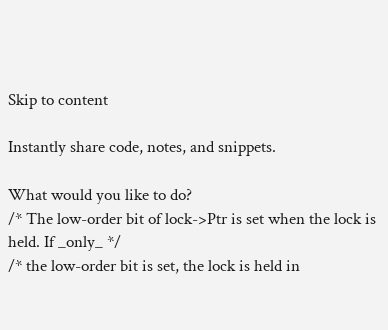Skip to content

Instantly share code, notes, and snippets.

What would you like to do?
/* The low-order bit of lock->Ptr is set when the lock is held. If _only_ */
/* the low-order bit is set, the lock is held in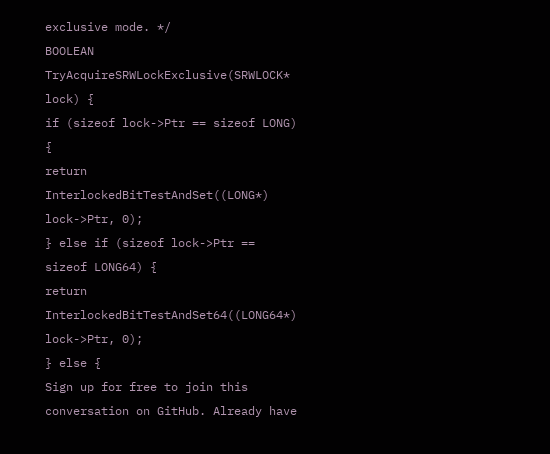exclusive mode. */
BOOLEAN TryAcquireSRWLockExclusive(SRWLOCK* lock) {
if (sizeof lock->Ptr == sizeof LONG) {
return InterlockedBitTestAndSet((LONG*) lock->Ptr, 0);
} else if (sizeof lock->Ptr == sizeof LONG64) {
return InterlockedBitTestAndSet64((LONG64*) lock->Ptr, 0);
} else {
Sign up for free to join this conversation on GitHub. Already have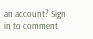an account? Sign in to comment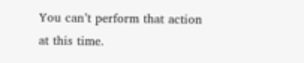You can’t perform that action at this time.